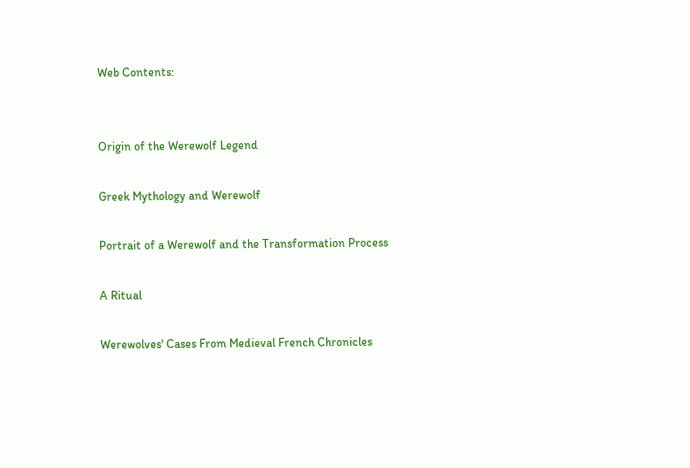Web Contents:


Origin of the Werewolf Legend

Greek Mythology and Werewolf

Portrait of a Werewolf and the Transformation Process

A Ritual

Werewolves' Cases From Medieval French Chronicles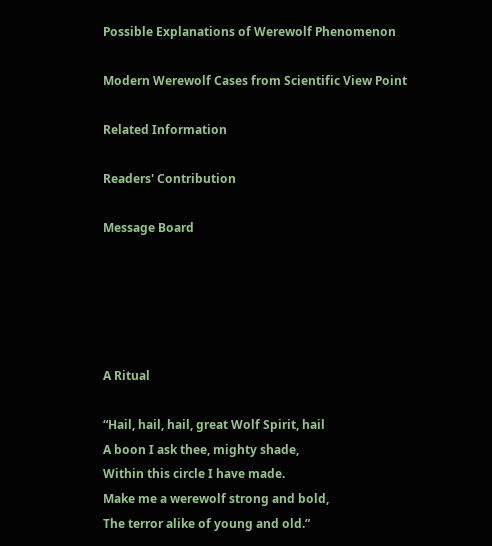Possible Explanations of Werewolf Phenomenon

Modern Werewolf Cases from Scientific View Point

Related Information

Readers' Contribution

Message Board





A Ritual

“Hail, hail, hail, great Wolf Spirit, hail
A boon I ask thee, mighty shade,
Within this circle I have made.
Make me a werewolf strong and bold,
The terror alike of young and old.”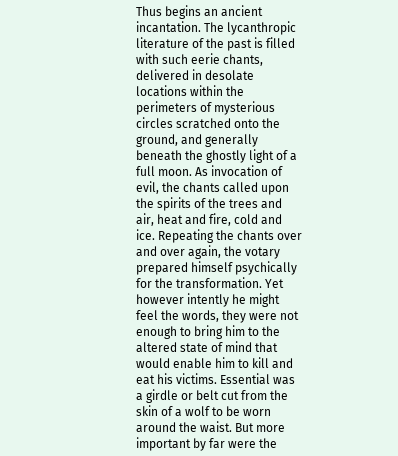Thus begins an ancient incantation. The lycanthropic literature of the past is filled with such eerie chants, delivered in desolate locations within the perimeters of mysterious circles scratched onto the ground, and generally beneath the ghostly light of a full moon. As invocation of evil, the chants called upon the spirits of the trees and air, heat and fire, cold and ice. Repeating the chants over and over again, the votary prepared himself psychically for the transformation. Yet however intently he might feel the words, they were not enough to bring him to the altered state of mind that would enable him to kill and eat his victims. Essential was a girdle or belt cut from the skin of a wolf to be worn around the waist. But more important by far were the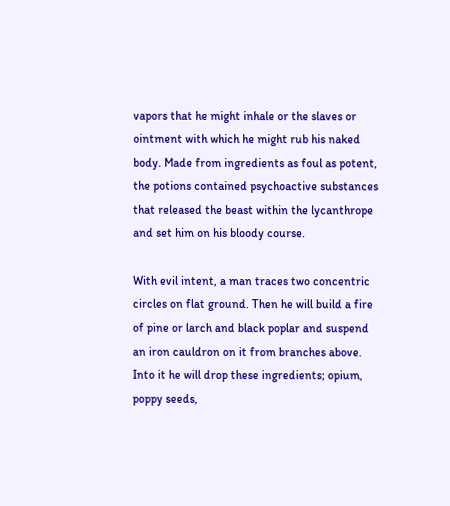vapors that he might inhale or the slaves or ointment with which he might rub his naked body. Made from ingredients as foul as potent, the potions contained psychoactive substances that released the beast within the lycanthrope and set him on his bloody course.

With evil intent, a man traces two concentric circles on flat ground. Then he will build a fire of pine or larch and black poplar and suspend an iron cauldron on it from branches above. Into it he will drop these ingredients; opium, poppy seeds,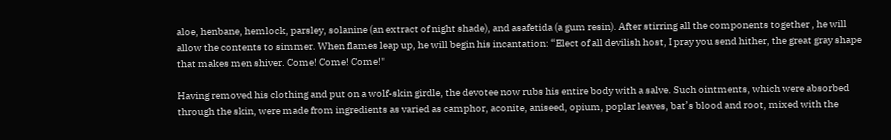aloe, henbane, hemlock, parsley, solanine (an extract of night shade), and asafetida (a gum resin). After stirring all the components together , he will allow the contents to simmer. When flames leap up, he will begin his incantation: “Elect of all devilish host, I pray you send hither, the great gray shape that makes men shiver. Come! Come! Come!"

Having removed his clothing and put on a wolf-skin girdle, the devotee now rubs his entire body with a salve. Such ointments, which were absorbed through the skin, were made from ingredients as varied as camphor, aconite, aniseed, opium, poplar leaves, bat’s blood and root, mixed with the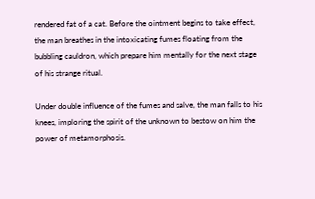rendered fat of a cat. Before the ointment begins to take effect, the man breathes in the intoxicating fumes floating from the bubbling cauldron, which prepare him mentally for the next stage of his strange ritual.

Under double influence of the fumes and salve, the man falls to his knees, imploring the spirit of the unknown to bestow on him the power of metamorphosis.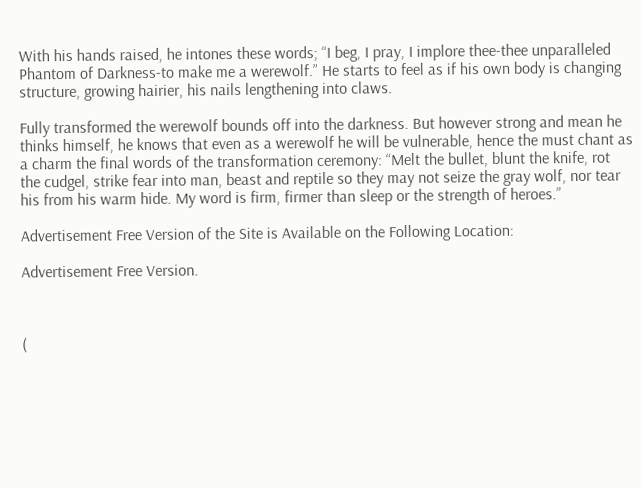With his hands raised, he intones these words; “I beg, I pray, I implore thee-thee unparalleled Phantom of Darkness-to make me a werewolf.” He starts to feel as if his own body is changing structure, growing hairier, his nails lengthening into claws.

Fully transformed the werewolf bounds off into the darkness. But however strong and mean he thinks himself, he knows that even as a werewolf he will be vulnerable, hence the must chant as a charm the final words of the transformation ceremony: “Melt the bullet, blunt the knife, rot the cudgel, strike fear into man, beast and reptile so they may not seize the gray wolf, nor tear his from his warm hide. My word is firm, firmer than sleep or the strength of heroes.”

Advertisement Free Version of the Site is Available on the Following Location:

Advertisement Free Version.



(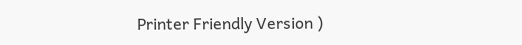Printer Friendly Version )